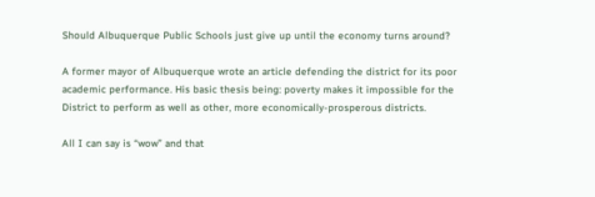Should Albuquerque Public Schools just give up until the economy turns around?

A former mayor of Albuquerque wrote an article defending the district for its poor academic performance. His basic thesis being: poverty makes it impossible for the District to perform as well as other, more economically-prosperous districts.

All I can say is “wow” and that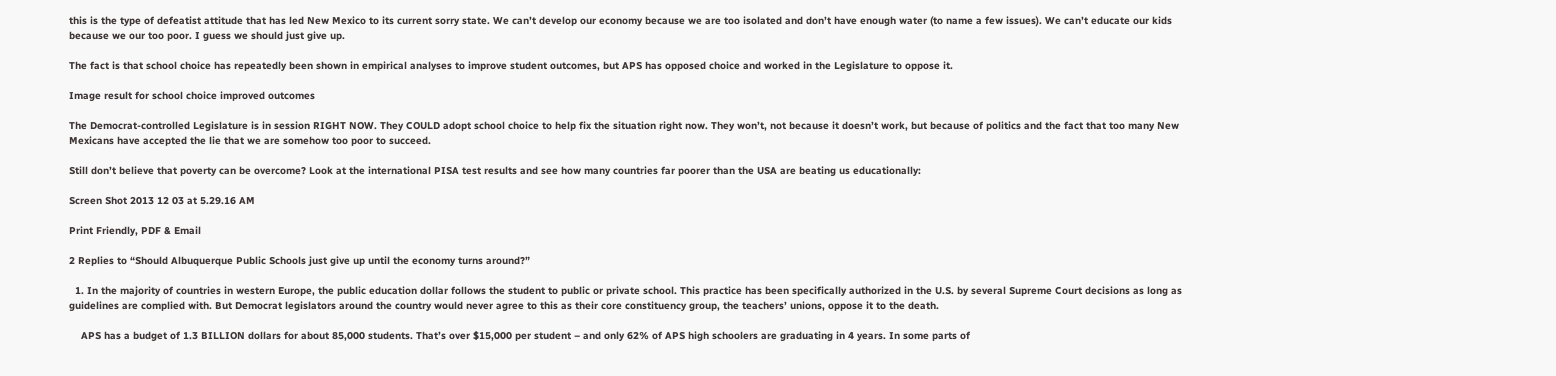this is the type of defeatist attitude that has led New Mexico to its current sorry state. We can’t develop our economy because we are too isolated and don’t have enough water (to name a few issues). We can’t educate our kids because we our too poor. I guess we should just give up.

The fact is that school choice has repeatedly been shown in empirical analyses to improve student outcomes, but APS has opposed choice and worked in the Legislature to oppose it.

Image result for school choice improved outcomes

The Democrat-controlled Legislature is in session RIGHT NOW. They COULD adopt school choice to help fix the situation right now. They won’t, not because it doesn’t work, but because of politics and the fact that too many New Mexicans have accepted the lie that we are somehow too poor to succeed.

Still don’t believe that poverty can be overcome? Look at the international PISA test results and see how many countries far poorer than the USA are beating us educationally:

Screen Shot 2013 12 03 at 5.29.16 AM

Print Friendly, PDF & Email

2 Replies to “Should Albuquerque Public Schools just give up until the economy turns around?”

  1. In the majority of countries in western Europe, the public education dollar follows the student to public or private school. This practice has been specifically authorized in the U.S. by several Supreme Court decisions as long as guidelines are complied with. But Democrat legislators around the country would never agree to this as their core constituency group, the teachers’ unions, oppose it to the death.

    APS has a budget of 1.3 BILLION dollars for about 85,000 students. That’s over $15,000 per student – and only 62% of APS high schoolers are graduating in 4 years. In some parts of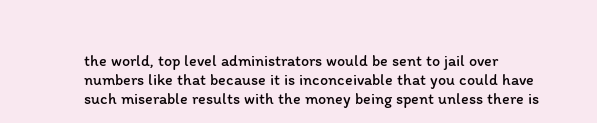the world, top level administrators would be sent to jail over numbers like that because it is inconceivable that you could have such miserable results with the money being spent unless there is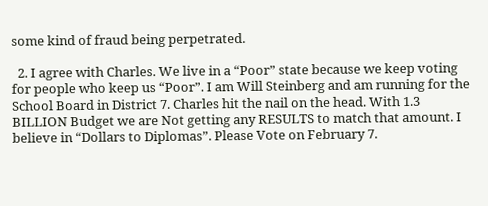some kind of fraud being perpetrated.

  2. I agree with Charles. We live in a “Poor” state because we keep voting for people who keep us “Poor”. I am Will Steinberg and am running for the School Board in District 7. Charles hit the nail on the head. With 1.3 BILLION Budget we are Not getting any RESULTS to match that amount. I believe in “Dollars to Diplomas”. Please Vote on February 7.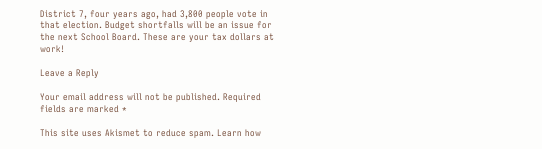District 7, four years ago, had 3,800 people vote in that election. Budget shortfalls will be an issue for the next School Board. These are your tax dollars at work!

Leave a Reply

Your email address will not be published. Required fields are marked *

This site uses Akismet to reduce spam. Learn how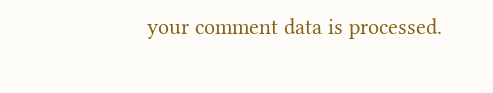your comment data is processed.